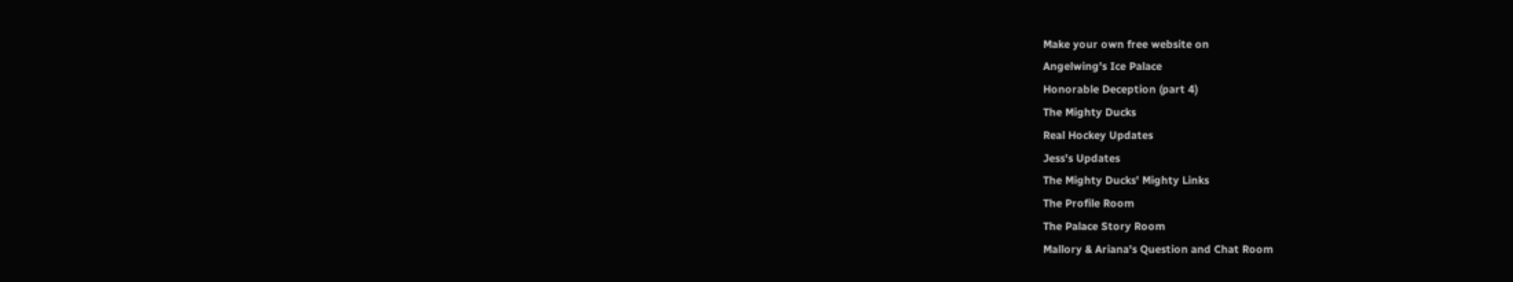Make your own free website on
Angelwing's Ice Palace
Honorable Deception (part 4)
The Mighty Ducks
Real Hockey Updates
Jess's Updates
The Mighty Ducks' Mighty Links
The Profile Room
The Palace Story Room
Mallory & Ariana's Question and Chat Room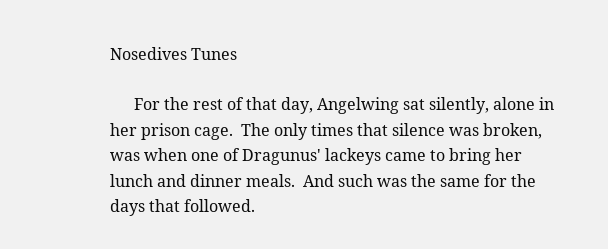Nosedives Tunes

      For the rest of that day, Angelwing sat silently, alone in her prison cage.  The only times that silence was broken, was when one of Dragunus' lackeys came to bring her lunch and dinner meals.  And such was the same for the days that followed.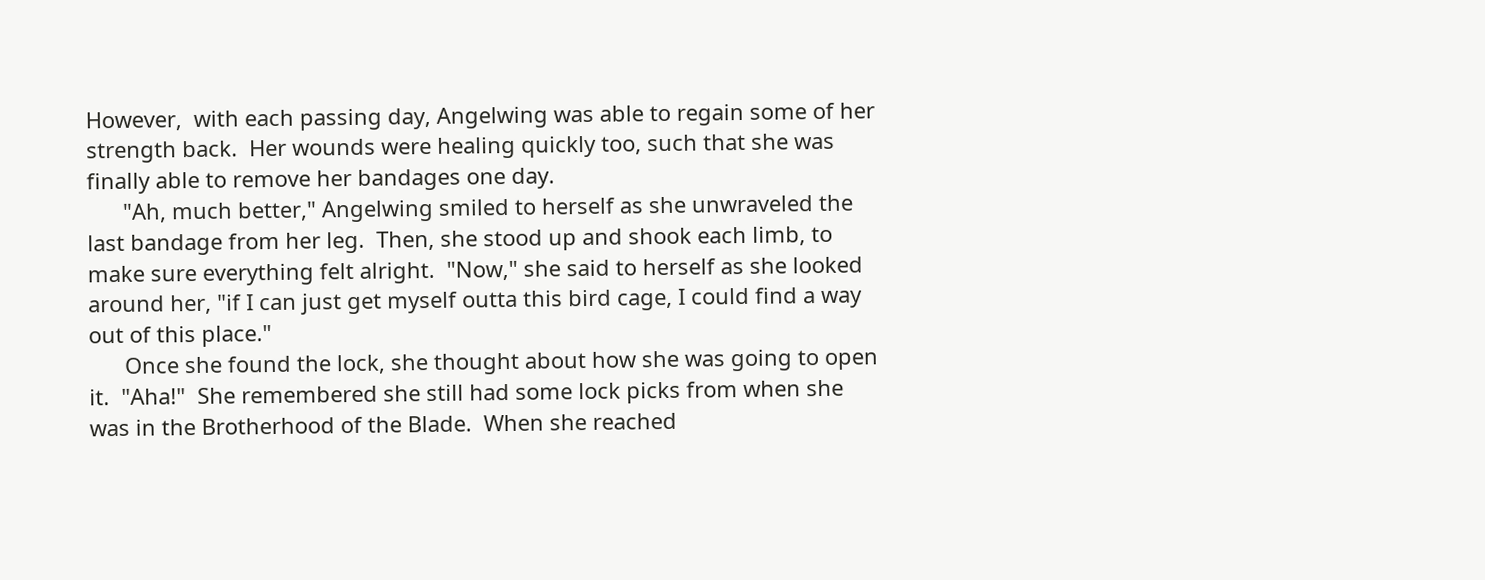However,  with each passing day, Angelwing was able to regain some of her strength back.  Her wounds were healing quickly too, such that she was finally able to remove her bandages one day.
      "Ah, much better," Angelwing smiled to herself as she unwraveled the last bandage from her leg.  Then, she stood up and shook each limb, to make sure everything felt alright.  "Now," she said to herself as she looked around her, "if I can just get myself outta this bird cage, I could find a way out of this place."
      Once she found the lock, she thought about how she was going to open it.  "Aha!"  She remembered she still had some lock picks from when she was in the Brotherhood of the Blade.  When she reached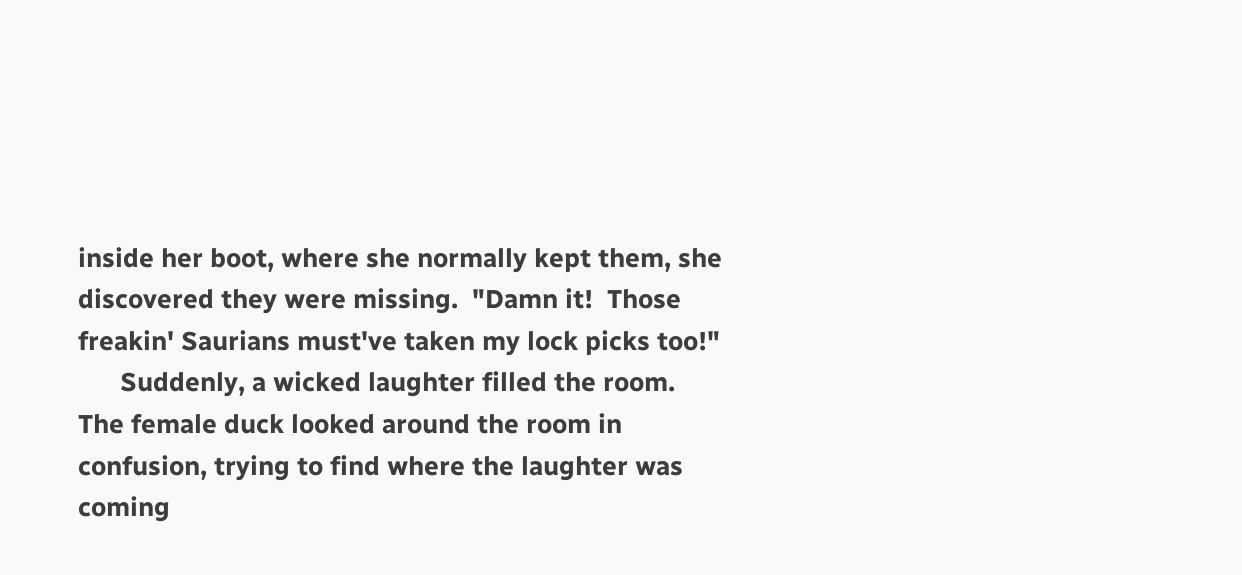inside her boot, where she normally kept them, she discovered they were missing.  "Damn it!  Those freakin' Saurians must've taken my lock picks too!"
      Suddenly, a wicked laughter filled the room.  The female duck looked around the room in confusion, trying to find where the laughter was coming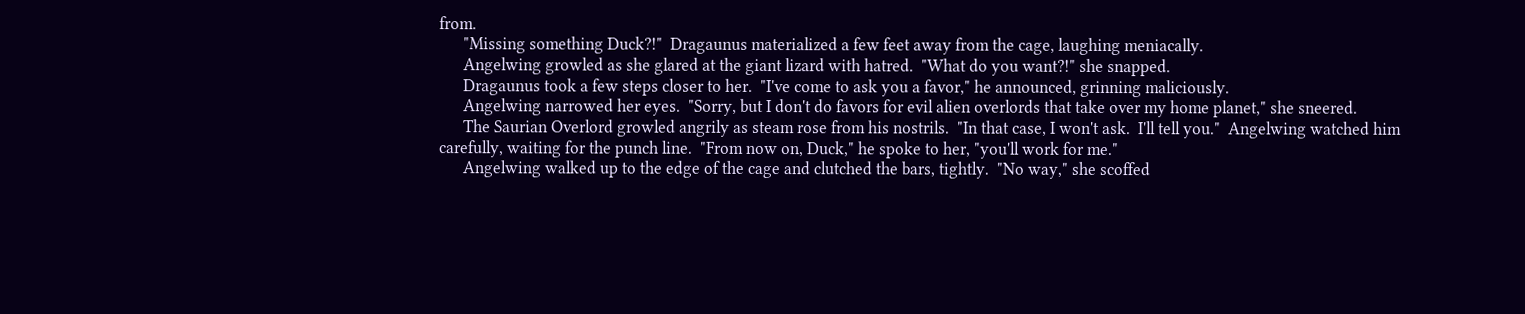from.
      "Missing something Duck?!"  Dragaunus materialized a few feet away from the cage, laughing meniacally.
      Angelwing growled as she glared at the giant lizard with hatred.  "What do you want?!" she snapped.
      Dragaunus took a few steps closer to her.  "I've come to ask you a favor," he announced, grinning maliciously.
      Angelwing narrowed her eyes.  "Sorry, but I don't do favors for evil alien overlords that take over my home planet," she sneered.
      The Saurian Overlord growled angrily as steam rose from his nostrils.  "In that case, I won't ask.  I'll tell you."  Angelwing watched him carefully, waiting for the punch line.  "From now on, Duck," he spoke to her, "you'll work for me."
      Angelwing walked up to the edge of the cage and clutched the bars, tightly.  "No way," she scoffed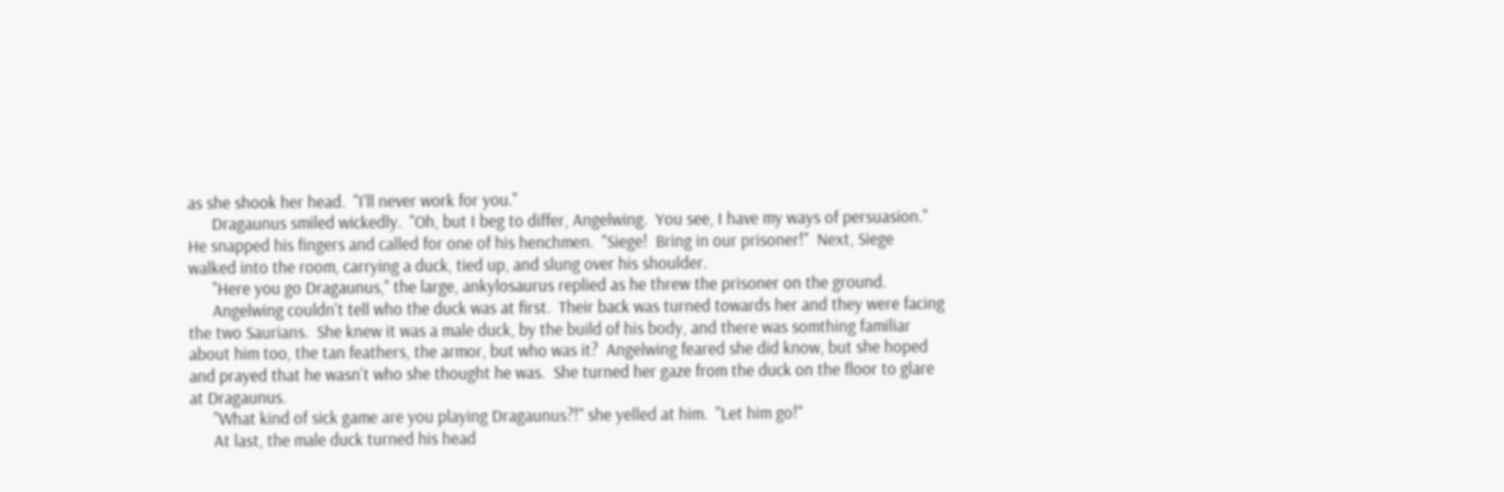as she shook her head.  "I'll never work for you."
      Dragaunus smiled wickedly.  "Oh, but I beg to differ, Angelwing.  You see, I have my ways of persuasion."  He snapped his fingers and called for one of his henchmen.  "Siege!  Bring in our prisoner!"  Next, Siege walked into the room, carrying a duck, tied up, and slung over his shoulder.
      "Here you go Dragaunus," the large, ankylosaurus replied as he threw the prisoner on the ground.
      Angelwing couldn't tell who the duck was at first.  Their back was turned towards her and they were facing the two Saurians.  She knew it was a male duck, by the build of his body, and there was somthing familiar about him too, the tan feathers, the armor, but who was it?  Angelwing feared she did know, but she hoped and prayed that he wasn't who she thought he was.  She turned her gaze from the duck on the floor to glare at Dragaunus.
      "What kind of sick game are you playing Dragaunus?!" she yelled at him.  "Let him go!"
      At last, the male duck turned his head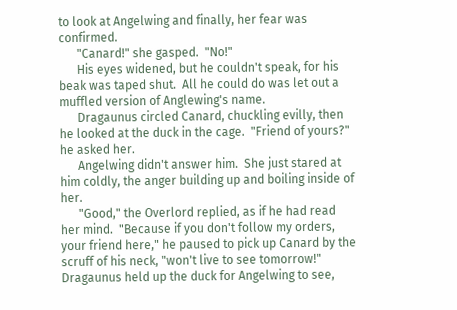to look at Angelwing and finally, her fear was confirmed.
      "Canard!" she gasped.  "No!"
      His eyes widened, but he couldn't speak, for his beak was taped shut.  All he could do was let out a muffled version of Anglewing's name.
      Dragaunus circled Canard, chuckling evilly, then he looked at the duck in the cage.  "Friend of yours?" he asked her.
      Angelwing didn't answer him.  She just stared at him coldly, the anger building up and boiling inside of her.
      "Good," the Overlord replied, as if he had read her mind.  "Because if you don't follow my orders, your friend here," he paused to pick up Canard by the scruff of his neck, "won't live to see tomorrow!"  Dragaunus held up the duck for Angelwing to see,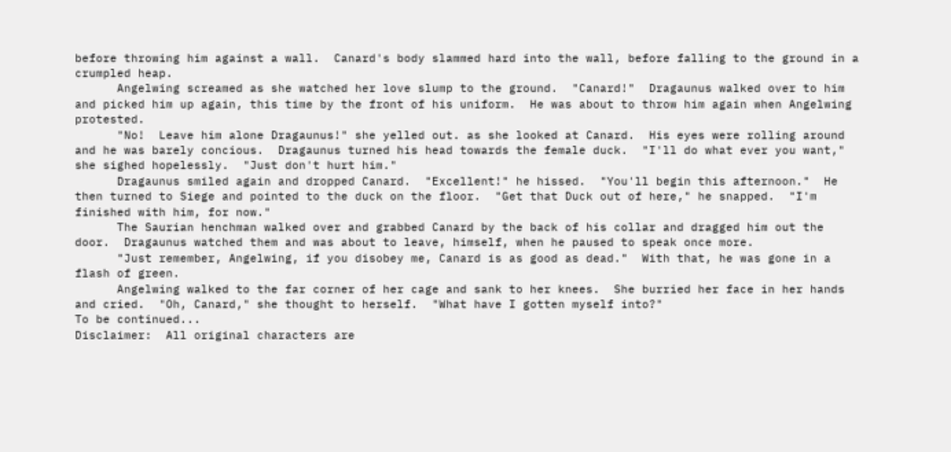before throwing him against a wall.  Canard's body slammed hard into the wall, before falling to the ground in a crumpled heap.
      Angelwing screamed as she watched her love slump to the ground.  "Canard!"  Dragaunus walked over to him and picked him up again, this time by the front of his uniform.  He was about to throw him again when Angelwing protested.
      "No!  Leave him alone Dragaunus!" she yelled out. as she looked at Canard.  His eyes were rolling around and he was barely concious.  Dragaunus turned his head towards the female duck.  "I'll do what ever you want," she sighed hopelessly.  "Just don't hurt him."
      Dragaunus smiled again and dropped Canard.  "Excellent!" he hissed.  "You'll begin this afternoon."  He then turned to Siege and pointed to the duck on the floor.  "Get that Duck out of here," he snapped.  "I'm finished with him, for now."
      The Saurian henchman walked over and grabbed Canard by the back of his collar and dragged him out the door.  Dragaunus watched them and was about to leave, himself, when he paused to speak once more.
      "Just remember, Angelwing, if you disobey me, Canard is as good as dead."  With that, he was gone in a flash of green.
      Angelwing walked to the far corner of her cage and sank to her knees.  She burried her face in her hands and cried.  "Oh, Canard," she thought to herself.  "What have I gotten myself into?"
To be continued...
Disclaimer:  All original characters are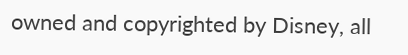owned and copyrighted by Disney, all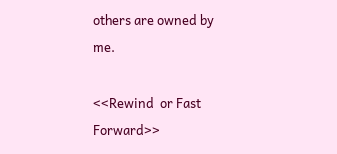others are owned by me.

<<Rewind  or Fast Forward>>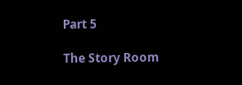Part 5

The Story Room